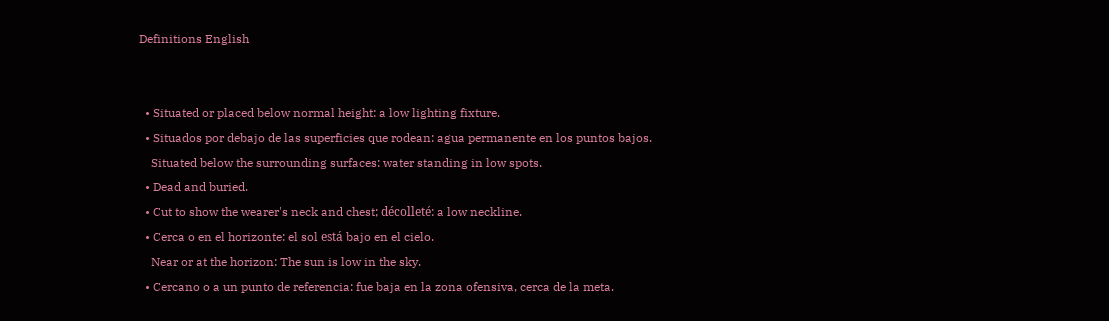Definitions English


  • Situated or placed below normal height: a low lighting fixture.
  • Situados por debajo de las superficies que rodean: agua permanente en los puntos bajos.
    Situated below the surrounding surfaces: water standing in low spots.
  • Dead and buried.
  • Cut to show the wearer's neck and chest; décolleté: a low neckline.
  • Cerca o en el horizonte: el sol está bajo en el cielo.
    Near or at the horizon: The sun is low in the sky.
  • Cercano o a un punto de referencia: fue baja en la zona ofensiva, cerca de la meta.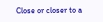Close or closer to a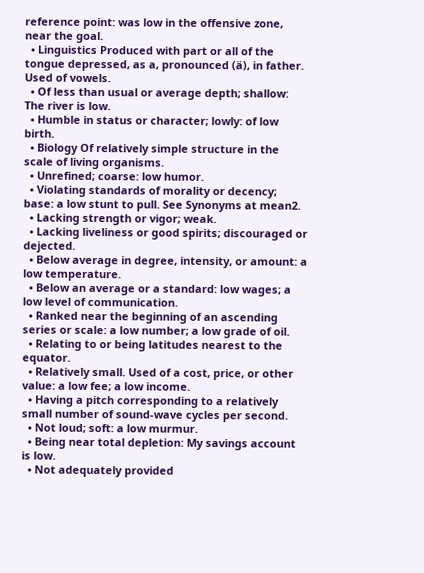reference point: was low in the offensive zone, near the goal.
  • Linguistics Produced with part or all of the tongue depressed, as a, pronounced (ä), in father. Used of vowels.
  • Of less than usual or average depth; shallow: The river is low.
  • Humble in status or character; lowly: of low birth.
  • Biology Of relatively simple structure in the scale of living organisms.
  • Unrefined; coarse: low humor.
  • Violating standards of morality or decency; base: a low stunt to pull. See Synonyms at mean2.
  • Lacking strength or vigor; weak.
  • Lacking liveliness or good spirits; discouraged or dejected.
  • Below average in degree, intensity, or amount: a low temperature.
  • Below an average or a standard: low wages; a low level of communication.
  • Ranked near the beginning of an ascending series or scale: a low number; a low grade of oil.
  • Relating to or being latitudes nearest to the equator.
  • Relatively small. Used of a cost, price, or other value: a low fee; a low income.
  • Having a pitch corresponding to a relatively small number of sound-wave cycles per second.
  • Not loud; soft: a low murmur.
  • Being near total depletion: My savings account is low.
  • Not adequately provided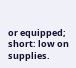or equipped; short: low on supplies.